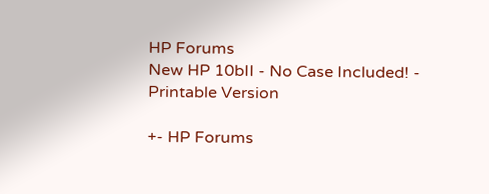HP Forums
New HP 10bII - No Case Included! - Printable Version

+- HP Forums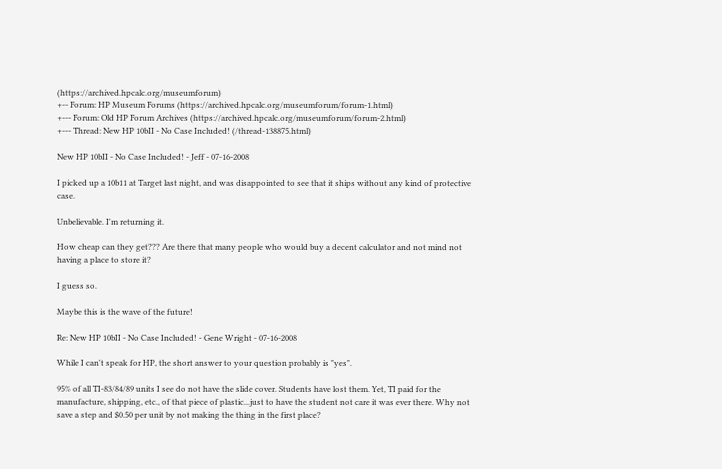(https://archived.hpcalc.org/museumforum)
+-- Forum: HP Museum Forums (https://archived.hpcalc.org/museumforum/forum-1.html)
+--- Forum: Old HP Forum Archives (https://archived.hpcalc.org/museumforum/forum-2.html)
+--- Thread: New HP 10bII - No Case Included! (/thread-138875.html)

New HP 10bII - No Case Included! - Jeff - 07-16-2008

I picked up a 10b11 at Target last night, and was disappointed to see that it ships without any kind of protective case.

Unbelievable. I'm returning it.

How cheap can they get??? Are there that many people who would buy a decent calculator and not mind not having a place to store it?

I guess so.

Maybe this is the wave of the future!

Re: New HP 10bII - No Case Included! - Gene Wright - 07-16-2008

While I can't speak for HP, the short answer to your question probably is "yes".

95% of all TI-83/84/89 units I see do not have the slide cover. Students have lost them. Yet, TI paid for the manufacture, shipping, etc., of that piece of plastic...just to have the student not care it was ever there. Why not save a step and $0.50 per unit by not making the thing in the first place?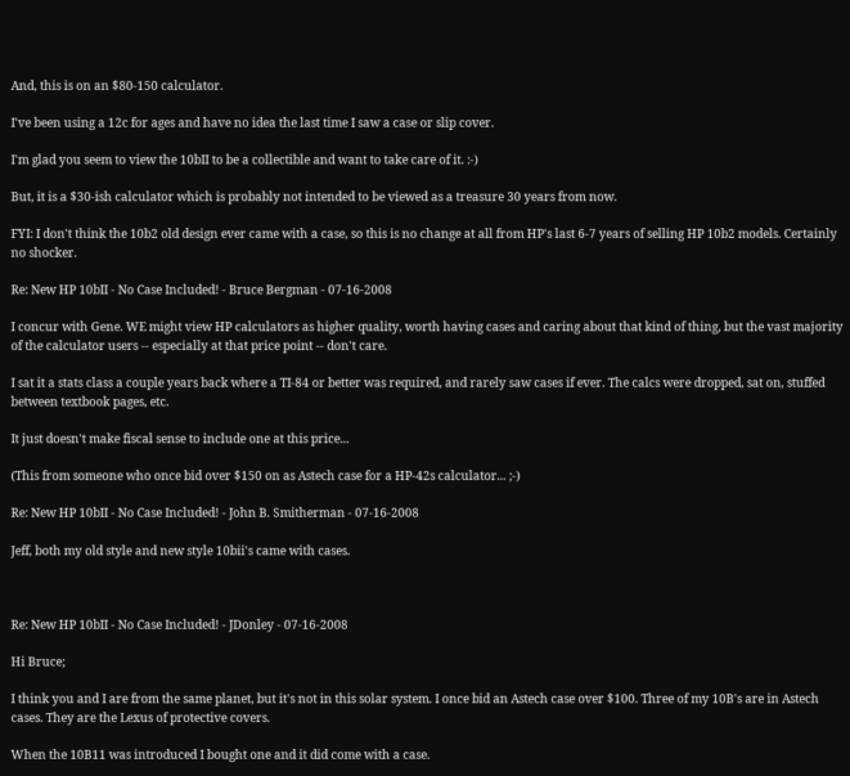And, this is on an $80-150 calculator.

I've been using a 12c for ages and have no idea the last time I saw a case or slip cover.

I'm glad you seem to view the 10bII to be a collectible and want to take care of it. :-)

But, it is a $30-ish calculator which is probably not intended to be viewed as a treasure 30 years from now.

FYI: I don't think the 10b2 old design ever came with a case, so this is no change at all from HP's last 6-7 years of selling HP 10b2 models. Certainly no shocker.

Re: New HP 10bII - No Case Included! - Bruce Bergman - 07-16-2008

I concur with Gene. WE might view HP calculators as higher quality, worth having cases and caring about that kind of thing, but the vast majority of the calculator users -- especially at that price point -- don't care.

I sat it a stats class a couple years back where a TI-84 or better was required, and rarely saw cases if ever. The calcs were dropped, sat on, stuffed between textbook pages, etc.

It just doesn't make fiscal sense to include one at this price...

(This from someone who once bid over $150 on as Astech case for a HP-42s calculator... ;-)

Re: New HP 10bII - No Case Included! - John B. Smitherman - 07-16-2008

Jeff, both my old style and new style 10bii's came with cases.



Re: New HP 10bII - No Case Included! - JDonley - 07-16-2008

Hi Bruce;

I think you and I are from the same planet, but it's not in this solar system. I once bid an Astech case over $100. Three of my 10B's are in Astech cases. They are the Lexus of protective covers.

When the 10B11 was introduced I bought one and it did come with a case.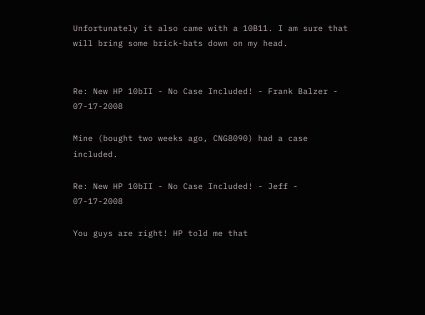Unfortunately it also came with a 10B11. I am sure that will bring some brick-bats down on my head.


Re: New HP 10bII - No Case Included! - Frank Balzer - 07-17-2008

Mine (bought two weeks ago, CNG8090) had a case included.

Re: New HP 10bII - No Case Included! - Jeff - 07-17-2008

You guys are right! HP told me that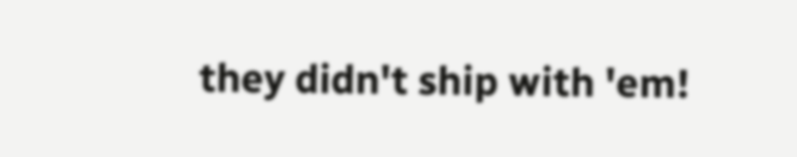they didn't ship with 'em!